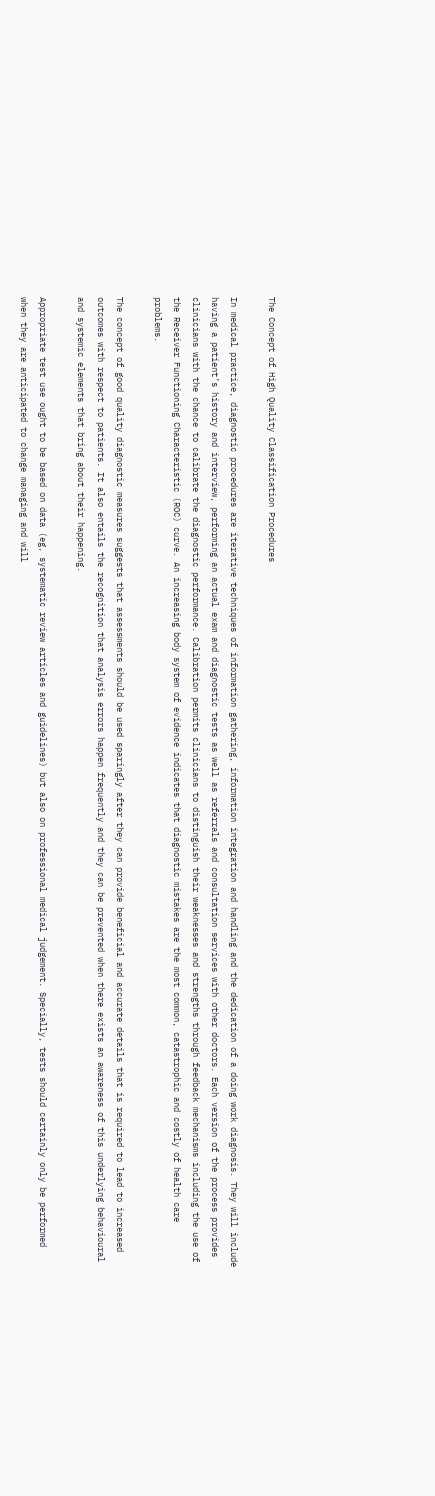The Concept of High Quality Classification Procedures

In medical practice, diagnostic procedures are iterative techniques of information gathering, information integration and handling and the dedication of a doing work diagnosis. They will include having a patient’s history and interview, performing an actual exam and diagnostic tests as well as referrals and consultation services with other doctors. Each version of the process provides clinicians with the chance to calibrate the diagnostic performance. Calibration permits clinicians to distinguish their weaknesses and strengths through feedback mechanisms including the use of the Receiver Functioning Characteristic (ROC) curve. An increasing body system of evidence indicates that diagnostic mistakes are the most common, catastrophic and costly of health care problems.

The concept of good quality diagnostic measures suggests that assessments should be used sparingly after they can provide beneficial and accurate details that is required to lead to increased outcomes with respect to patients. It also entails the recognition that analysis errors happen frequently and they can be prevented when there exists an awareness of this underlying behavioural and systemic elements that bring about their happening.

Appropriate test use ought to be based on data (eg, systematic review articles and guidelines) but also on professional medical judgement. Specially, tests should certainly only be performed when they are anticipated to change managing and will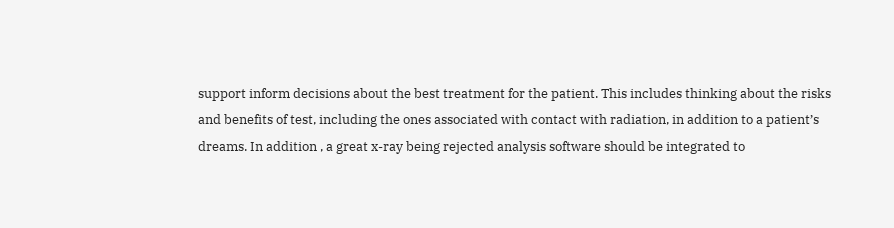support inform decisions about the best treatment for the patient. This includes thinking about the risks and benefits of test, including the ones associated with contact with radiation, in addition to a patient’s dreams. In addition , a great x-ray being rejected analysis software should be integrated to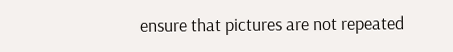ensure that pictures are not repeated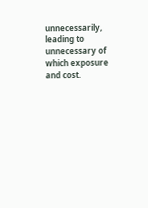unnecessarily, leading to unnecessary of which exposure and cost.